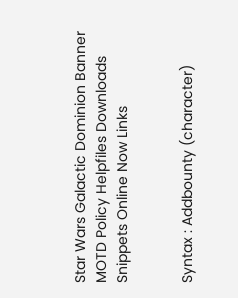Star Wars Galactic Dominion Banner MOTD Policy Helpfiles Downloads Snippets Online Now Links


Syntax : Addbounty (character)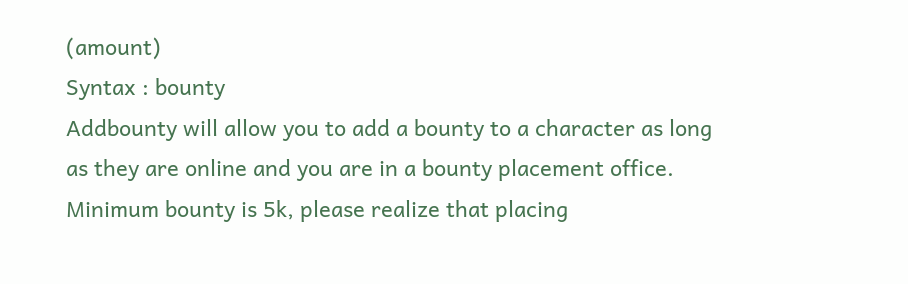(amount)
Syntax : bounty
Addbounty will allow you to add a bounty to a character as long
as they are online and you are in a bounty placement office.
Minimum bounty is 5k, please realize that placing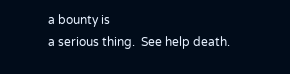a bounty is
a serious thing.  See help death.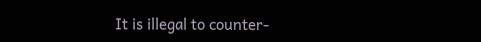It is illegal to counter-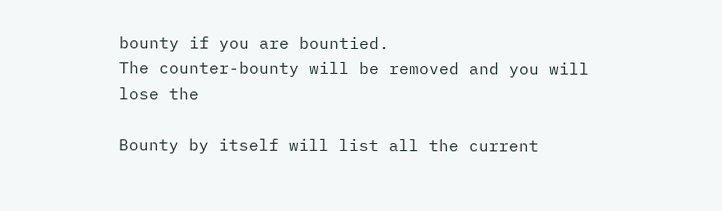bounty if you are bountied.
The counter-bounty will be removed and you will lose the

Bounty by itself will list all the current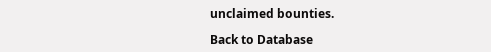unclaimed bounties.

Back to Database